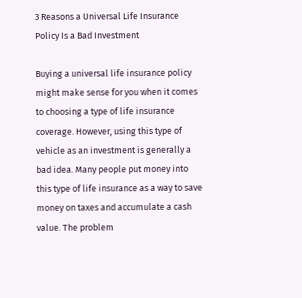3 Reasons a Universal Life Insurance Policy Is a Bad Investment

Buying a universal life insurance policy might make sense for you when it comes to choosing a type of life insurance coverage. However, using this type of vehicle as an investment is generally a bad idea. Many people put money into this type of life insurance as a way to save money on taxes and accumulate a cash value. The problem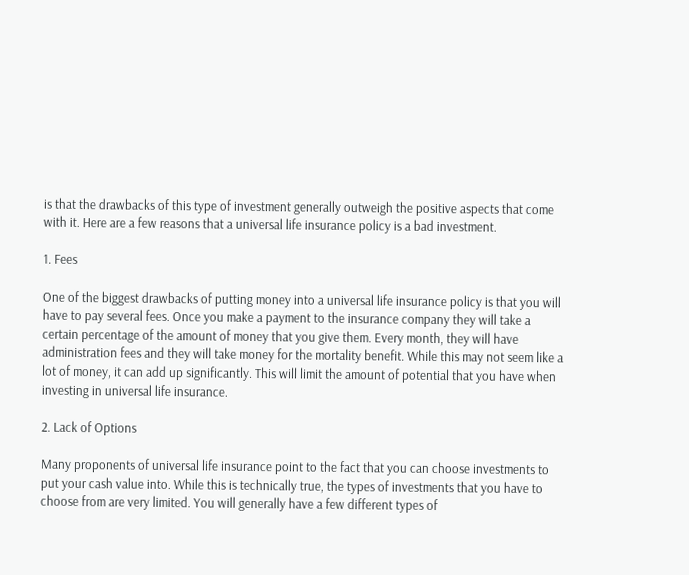is that the drawbacks of this type of investment generally outweigh the positive aspects that come with it. Here are a few reasons that a universal life insurance policy is a bad investment.

1. Fees

One of the biggest drawbacks of putting money into a universal life insurance policy is that you will have to pay several fees. Once you make a payment to the insurance company they will take a certain percentage of the amount of money that you give them. Every month, they will have administration fees and they will take money for the mortality benefit. While this may not seem like a lot of money, it can add up significantly. This will limit the amount of potential that you have when investing in universal life insurance.

2. Lack of Options

Many proponents of universal life insurance point to the fact that you can choose investments to put your cash value into. While this is technically true, the types of investments that you have to choose from are very limited. You will generally have a few different types of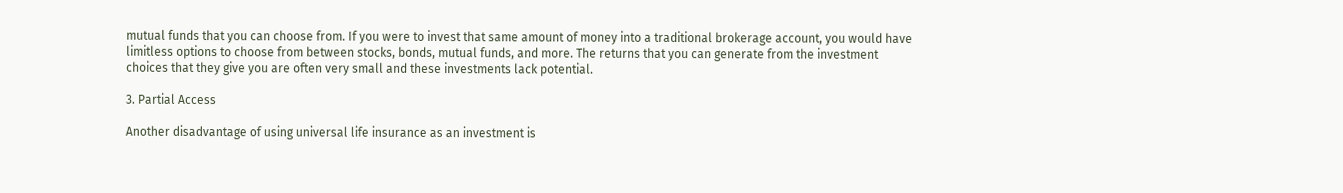mutual funds that you can choose from. If you were to invest that same amount of money into a traditional brokerage account, you would have limitless options to choose from between stocks, bonds, mutual funds, and more. The returns that you can generate from the investment choices that they give you are often very small and these investments lack potential.

3. Partial Access

Another disadvantage of using universal life insurance as an investment is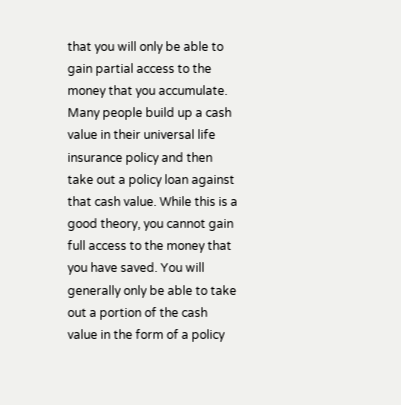that you will only be able to gain partial access to the money that you accumulate. Many people build up a cash value in their universal life insurance policy and then take out a policy loan against that cash value. While this is a good theory, you cannot gain full access to the money that you have saved. You will generally only be able to take out a portion of the cash value in the form of a policy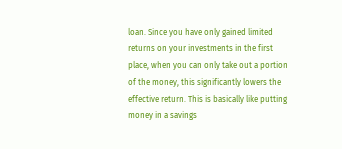loan. Since you have only gained limited returns on your investments in the first place, when you can only take out a portion of the money, this significantly lowers the effective return. This is basically like putting money in a savings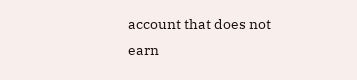account that does not earn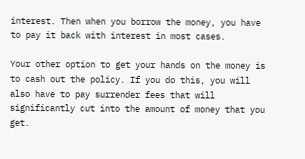interest. Then when you borrow the money, you have to pay it back with interest in most cases.

Your other option to get your hands on the money is to cash out the policy. If you do this, you will also have to pay surrender fees that will significantly cut into the amount of money that you get.